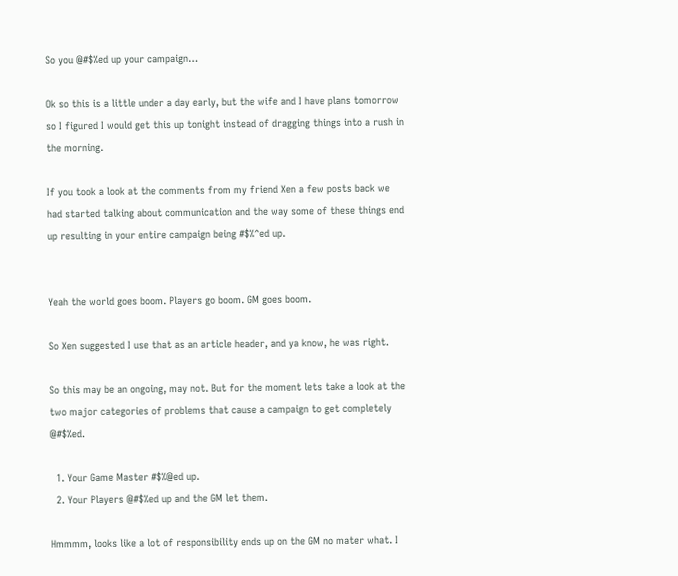So you @#$%ed up your campaign…

Ok so this is a little under a day early, but the wife and I have plans tomorrow so I figured I would get this up tonight instead of dragging things into a rush in the morning.

If you took a look at the comments from my friend Xen a few posts back we had started talking about communication and the way some of these things end up resulting in your entire campaign being #$%^ed up.


Yeah the world goes boom. Players go boom. GM goes boom.

So Xen suggested I use that as an article header, and ya know, he was right.

So this may be an ongoing, may not. But for the moment lets take a look at the two major categories of problems that cause a campaign to get completely @#$%ed.

  1. Your Game Master #$%@ed up.
  2. Your Players @#$%ed up and the GM let them.

Hmmmm, looks like a lot of responsibility ends up on the GM no mater what. I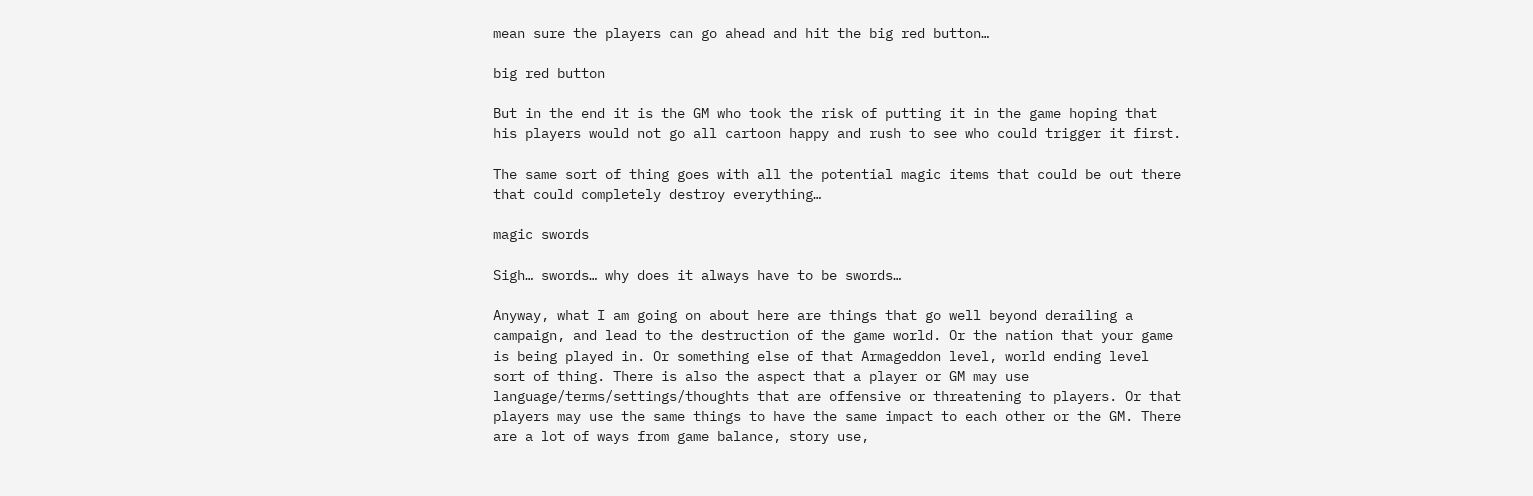mean sure the players can go ahead and hit the big red button…

big red button

But in the end it is the GM who took the risk of putting it in the game hoping that his players would not go all cartoon happy and rush to see who could trigger it first.

The same sort of thing goes with all the potential magic items that could be out there that could completely destroy everything…

magic swords

Sigh… swords… why does it always have to be swords…

Anyway, what I am going on about here are things that go well beyond derailing a campaign, and lead to the destruction of the game world. Or the nation that your game is being played in. Or something else of that Armageddon level, world ending level sort of thing. There is also the aspect that a player or GM may use language/terms/settings/thoughts that are offensive or threatening to players. Or that players may use the same things to have the same impact to each other or the GM. There are a lot of ways from game balance, story use,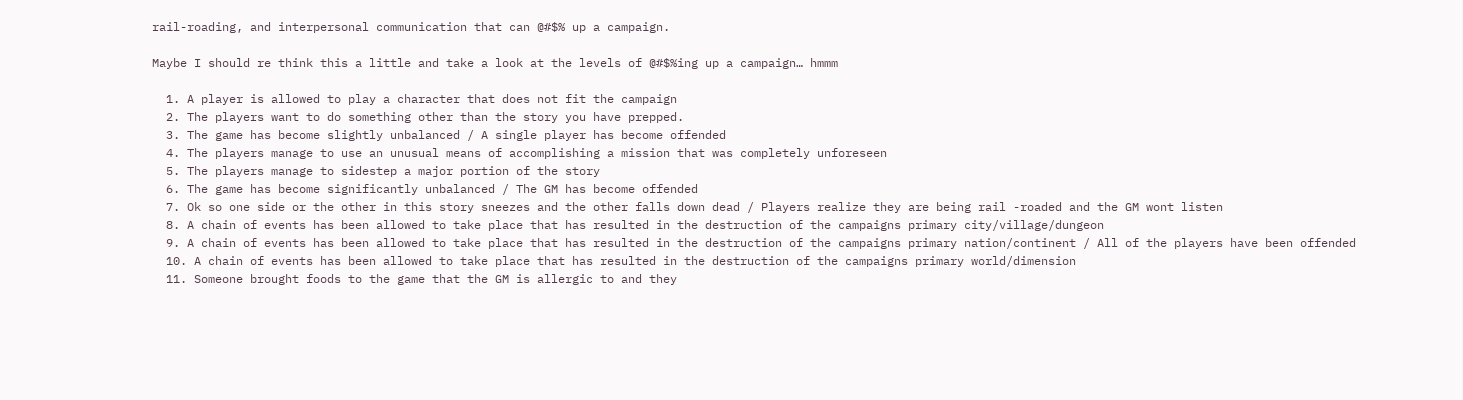rail-roading, and interpersonal communication that can @#$% up a campaign.

Maybe I should re think this a little and take a look at the levels of @#$%ing up a campaign… hmmm

  1. A player is allowed to play a character that does not fit the campaign
  2. The players want to do something other than the story you have prepped.
  3. The game has become slightly unbalanced / A single player has become offended
  4. The players manage to use an unusual means of accomplishing a mission that was completely unforeseen
  5. The players manage to sidestep a major portion of the story
  6. The game has become significantly unbalanced / The GM has become offended
  7. Ok so one side or the other in this story sneezes and the other falls down dead / Players realize they are being rail -roaded and the GM wont listen
  8. A chain of events has been allowed to take place that has resulted in the destruction of the campaigns primary city/village/dungeon
  9. A chain of events has been allowed to take place that has resulted in the destruction of the campaigns primary nation/continent / All of the players have been offended
  10. A chain of events has been allowed to take place that has resulted in the destruction of the campaigns primary world/dimension
  11. Someone brought foods to the game that the GM is allergic to and they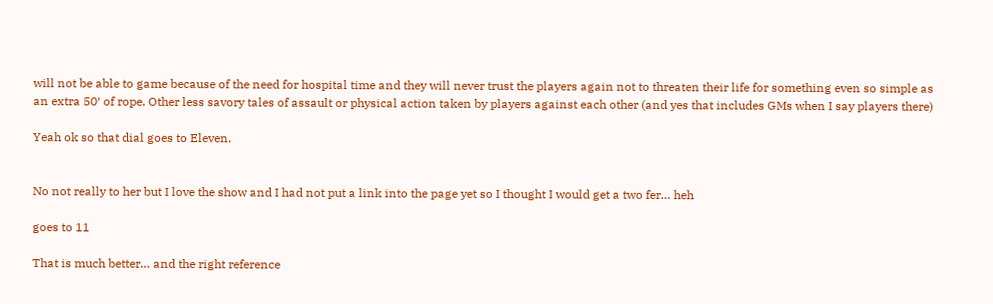will not be able to game because of the need for hospital time and they will never trust the players again not to threaten their life for something even so simple as an extra 50′ of rope. Other less savory tales of assault or physical action taken by players against each other (and yes that includes GMs when I say players there)

Yeah ok so that dial goes to Eleven.


No not really to her but I love the show and I had not put a link into the page yet so I thought I would get a two fer… heh

goes to 11

That is much better… and the right reference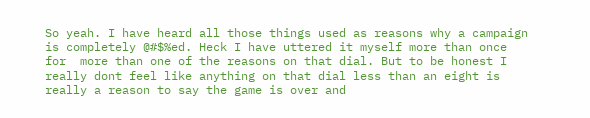So yeah. I have heard all those things used as reasons why a campaign is completely @#$%ed. Heck I have uttered it myself more than once for  more than one of the reasons on that dial. But to be honest I really dont feel like anything on that dial less than an eight is really a reason to say the game is over and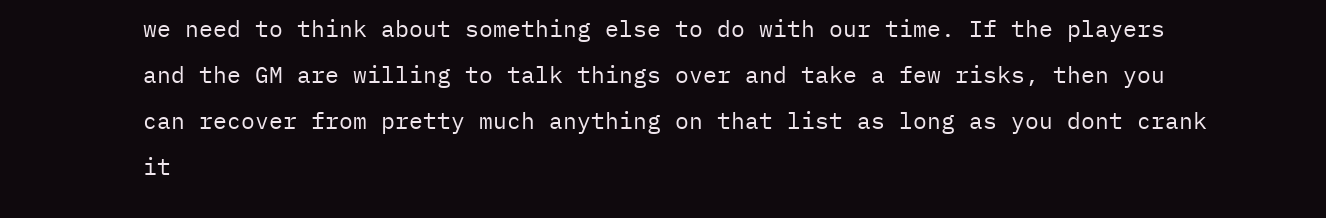we need to think about something else to do with our time. If the players and the GM are willing to talk things over and take a few risks, then you can recover from pretty much anything on that list as long as you dont crank it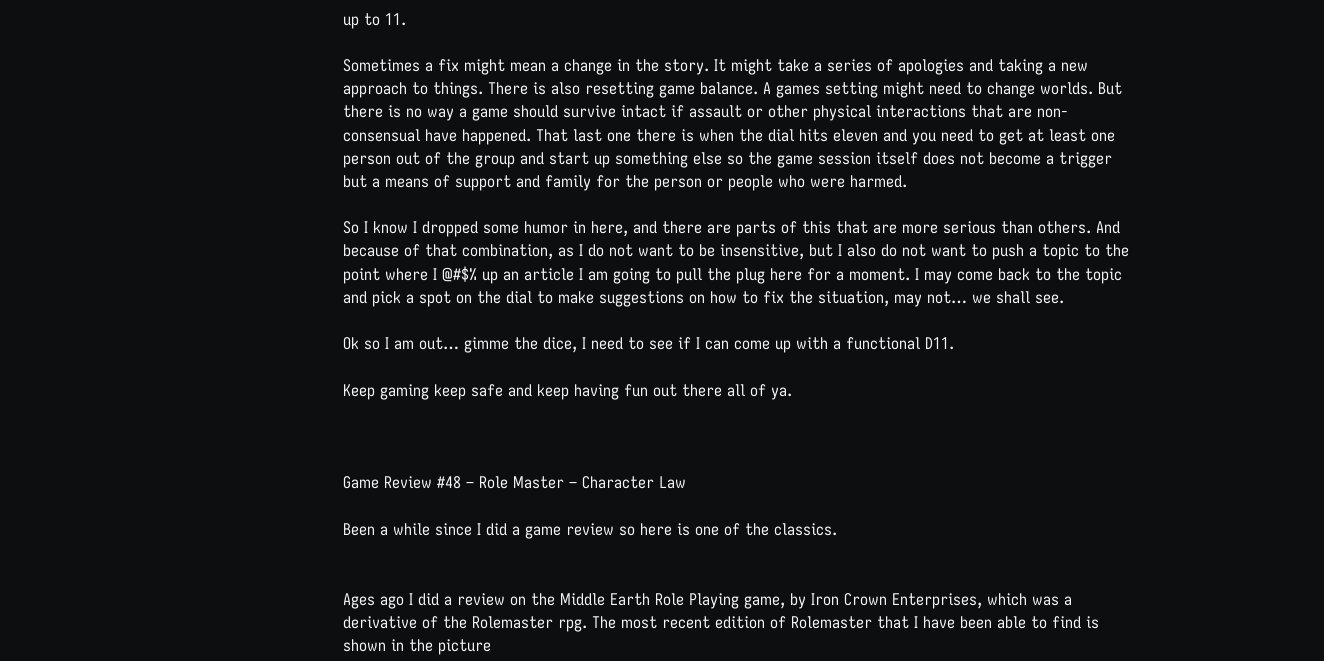up to 11.

Sometimes a fix might mean a change in the story. It might take a series of apologies and taking a new approach to things. There is also resetting game balance. A games setting might need to change worlds. But there is no way a game should survive intact if assault or other physical interactions that are non-consensual have happened. That last one there is when the dial hits eleven and you need to get at least one person out of the group and start up something else so the game session itself does not become a trigger but a means of support and family for the person or people who were harmed.

So I know I dropped some humor in here, and there are parts of this that are more serious than others. And because of that combination, as I do not want to be insensitive, but I also do not want to push a topic to the point where I @#$% up an article I am going to pull the plug here for a moment. I may come back to the topic and pick a spot on the dial to make suggestions on how to fix the situation, may not… we shall see.

Ok so I am out… gimme the dice, I need to see if I can come up with a functional D11.

Keep gaming keep safe and keep having fun out there all of ya.



Game Review #48 – Role Master – Character Law

Been a while since I did a game review so here is one of the classics.


Ages ago I did a review on the Middle Earth Role Playing game, by Iron Crown Enterprises, which was a derivative of the Rolemaster rpg. The most recent edition of Rolemaster that I have been able to find is shown in the picture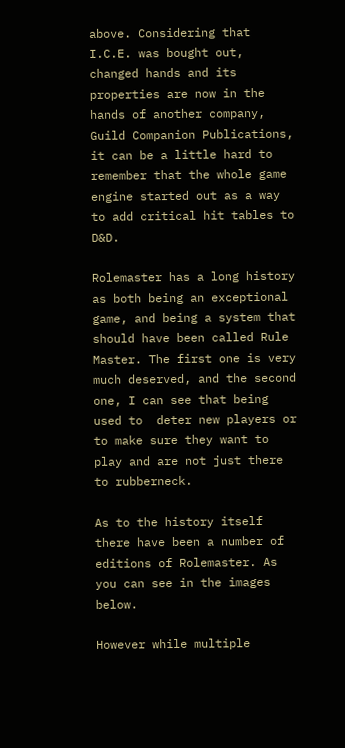above. Considering that I.C.E. was bought out, changed hands and its properties are now in the hands of another company, Guild Companion Publications, it can be a little hard to remember that the whole game engine started out as a way to add critical hit tables to D&D.

Rolemaster has a long history as both being an exceptional game, and being a system that should have been called Rule Master. The first one is very much deserved, and the second one, I can see that being used to  deter new players or to make sure they want to play and are not just there to rubberneck.

As to the history itself there have been a number of editions of Rolemaster. As you can see in the images below.

However while multiple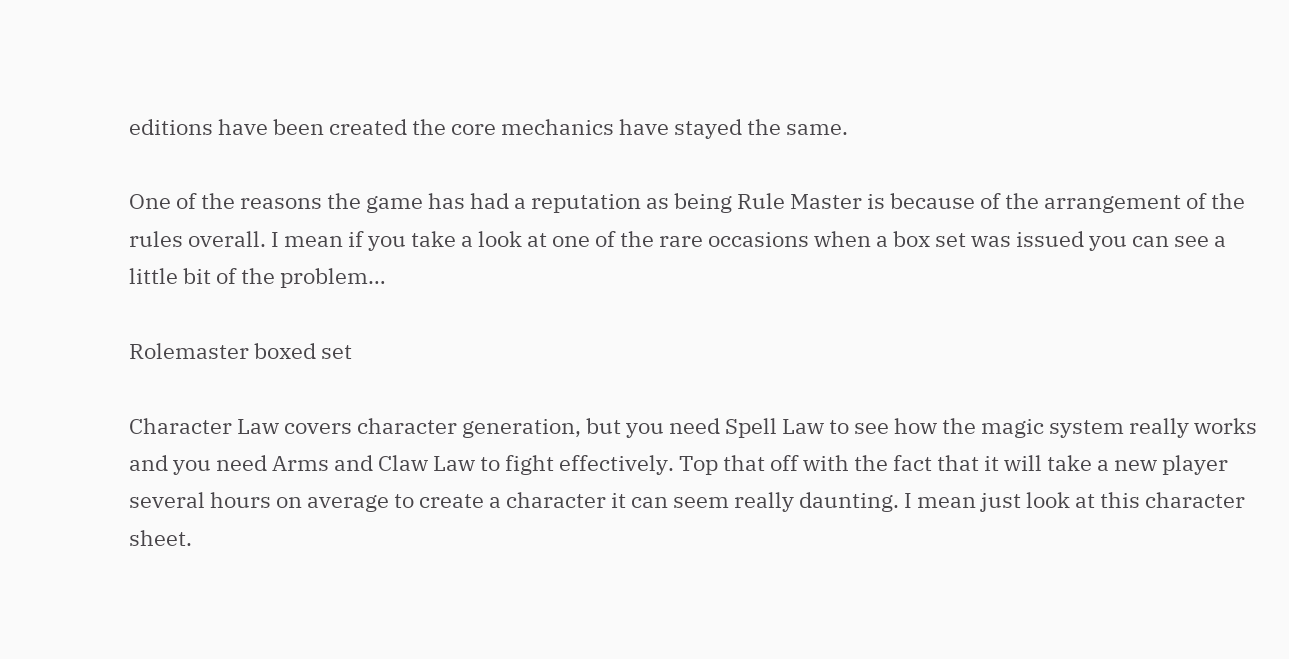editions have been created the core mechanics have stayed the same.

One of the reasons the game has had a reputation as being Rule Master is because of the arrangement of the rules overall. I mean if you take a look at one of the rare occasions when a box set was issued you can see a little bit of the problem…

Rolemaster boxed set

Character Law covers character generation, but you need Spell Law to see how the magic system really works and you need Arms and Claw Law to fight effectively. Top that off with the fact that it will take a new player several hours on average to create a character it can seem really daunting. I mean just look at this character sheet.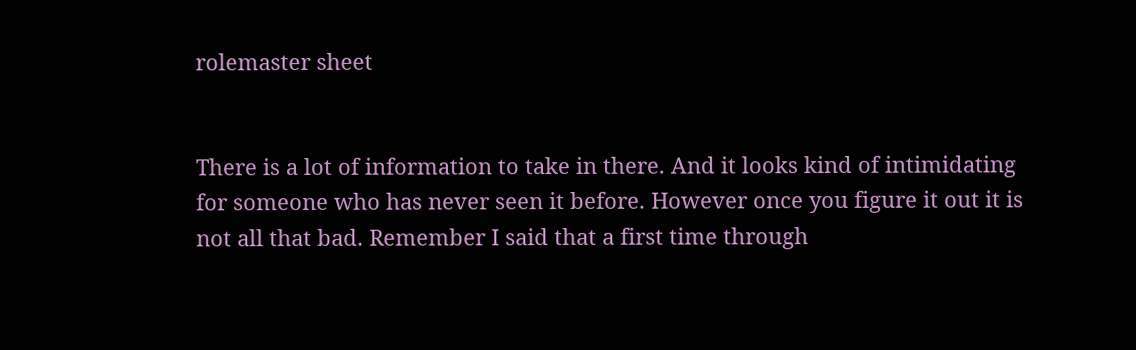rolemaster sheet


There is a lot of information to take in there. And it looks kind of intimidating for someone who has never seen it before. However once you figure it out it is not all that bad. Remember I said that a first time through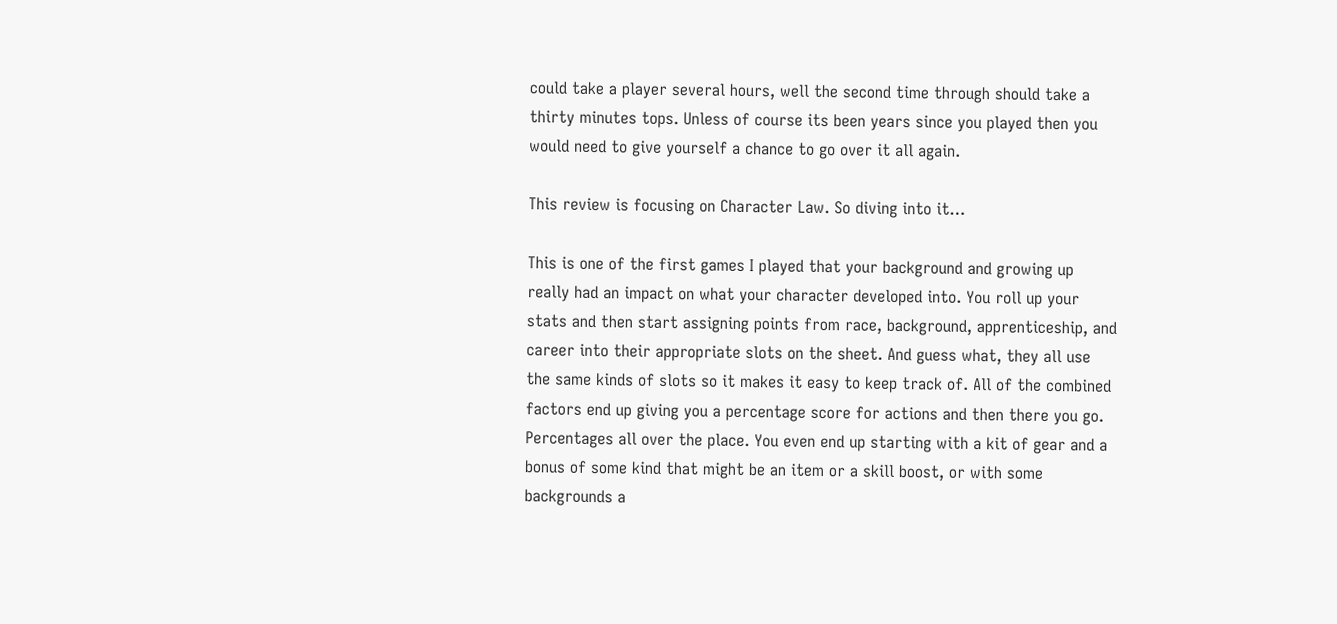could take a player several hours, well the second time through should take a thirty minutes tops. Unless of course its been years since you played then you would need to give yourself a chance to go over it all again.

This review is focusing on Character Law. So diving into it…

This is one of the first games I played that your background and growing up really had an impact on what your character developed into. You roll up your stats and then start assigning points from race, background, apprenticeship, and career into their appropriate slots on the sheet. And guess what, they all use the same kinds of slots so it makes it easy to keep track of. All of the combined factors end up giving you a percentage score for actions and then there you go. Percentages all over the place. You even end up starting with a kit of gear and a bonus of some kind that might be an item or a skill boost, or with some backgrounds a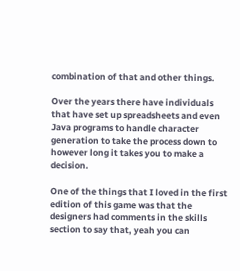combination of that and other things.

Over the years there have individuals that have set up spreadsheets and even Java programs to handle character generation to take the process down to however long it takes you to make a decision.

One of the things that I loved in the first edition of this game was that the designers had comments in the skills section to say that, yeah you can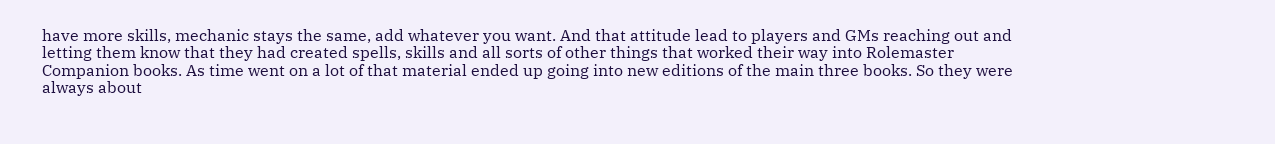have more skills, mechanic stays the same, add whatever you want. And that attitude lead to players and GMs reaching out and letting them know that they had created spells, skills and all sorts of other things that worked their way into Rolemaster Companion books. As time went on a lot of that material ended up going into new editions of the main three books. So they were always about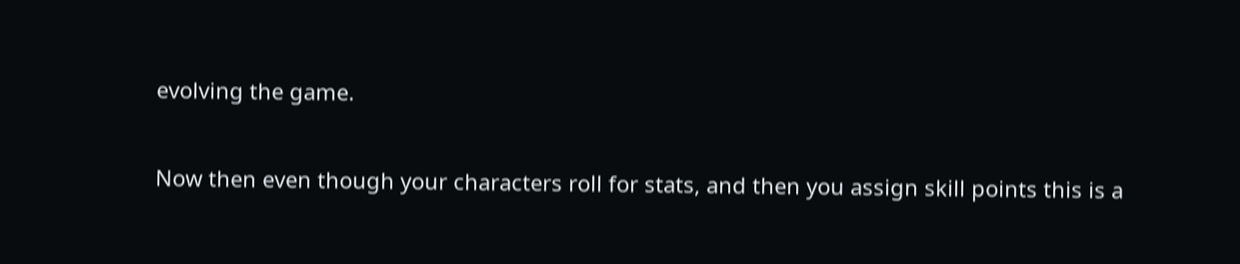evolving the game.

Now then even though your characters roll for stats, and then you assign skill points this is a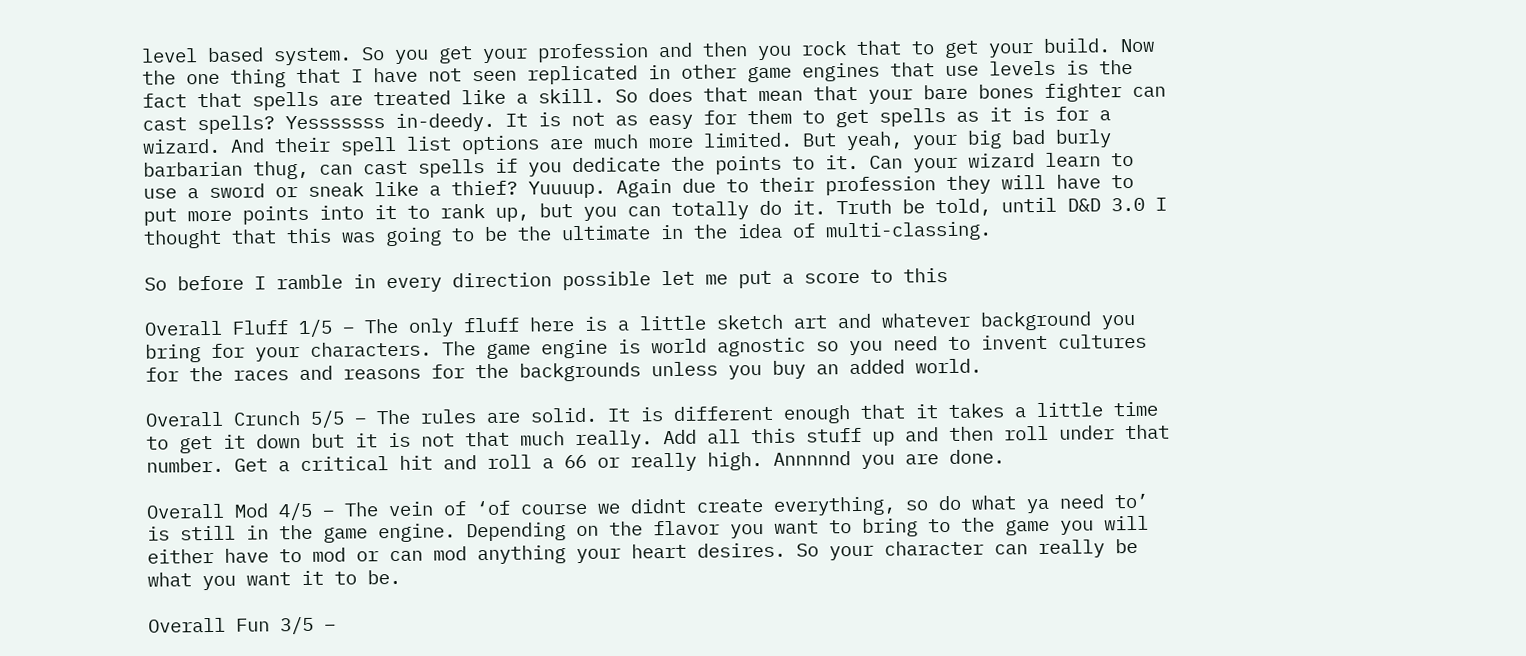level based system. So you get your profession and then you rock that to get your build. Now the one thing that I have not seen replicated in other game engines that use levels is the fact that spells are treated like a skill. So does that mean that your bare bones fighter can cast spells? Yesssssss in-deedy. It is not as easy for them to get spells as it is for a wizard. And their spell list options are much more limited. But yeah, your big bad burly barbarian thug, can cast spells if you dedicate the points to it. Can your wizard learn to use a sword or sneak like a thief? Yuuuup. Again due to their profession they will have to put more points into it to rank up, but you can totally do it. Truth be told, until D&D 3.0 I thought that this was going to be the ultimate in the idea of multi-classing.

So before I ramble in every direction possible let me put a score to this

Overall Fluff 1/5 – The only fluff here is a little sketch art and whatever background you bring for your characters. The game engine is world agnostic so you need to invent cultures for the races and reasons for the backgrounds unless you buy an added world.

Overall Crunch 5/5 – The rules are solid. It is different enough that it takes a little time to get it down but it is not that much really. Add all this stuff up and then roll under that number. Get a critical hit and roll a 66 or really high. Annnnnd you are done.

Overall Mod 4/5 – The vein of ‘of course we didnt create everything, so do what ya need to’ is still in the game engine. Depending on the flavor you want to bring to the game you will either have to mod or can mod anything your heart desires. So your character can really be what you want it to be.

Overall Fun 3/5 –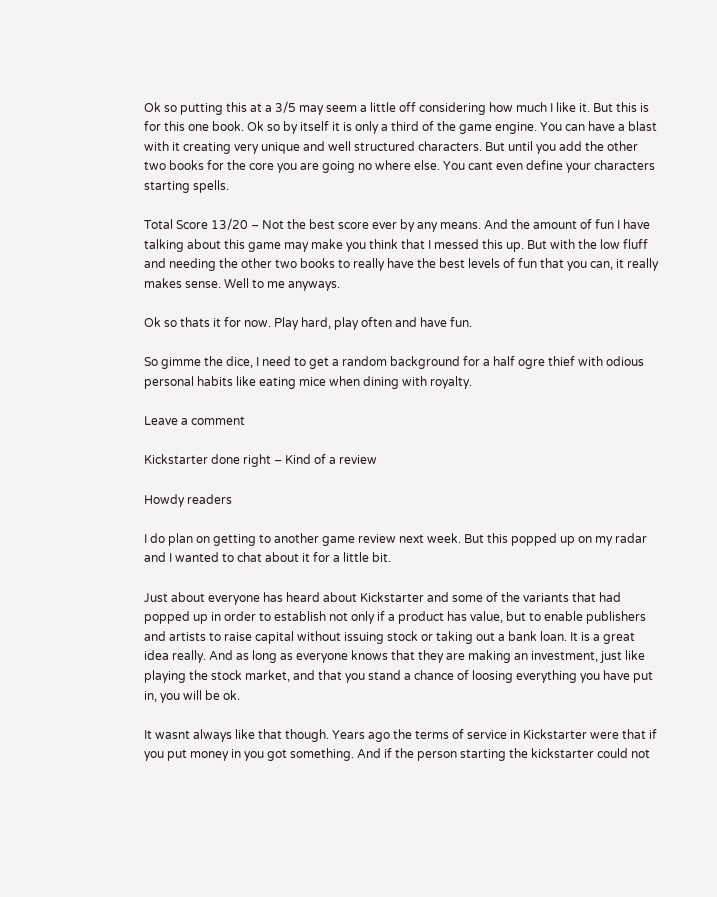Ok so putting this at a 3/5 may seem a little off considering how much I like it. But this is for this one book. Ok so by itself it is only a third of the game engine. You can have a blast with it creating very unique and well structured characters. But until you add the other two books for the core you are going no where else. You cant even define your characters starting spells.

Total Score 13/20 – Not the best score ever by any means. And the amount of fun I have talking about this game may make you think that I messed this up. But with the low fluff and needing the other two books to really have the best levels of fun that you can, it really makes sense. Well to me anyways.

Ok so thats it for now. Play hard, play often and have fun.

So gimme the dice, I need to get a random background for a half ogre thief with odious personal habits like eating mice when dining with royalty.

Leave a comment

Kickstarter done right – Kind of a review

Howdy readers

I do plan on getting to another game review next week. But this popped up on my radar and I wanted to chat about it for a little bit.

Just about everyone has heard about Kickstarter and some of the variants that had popped up in order to establish not only if a product has value, but to enable publishers and artists to raise capital without issuing stock or taking out a bank loan. It is a great idea really. And as long as everyone knows that they are making an investment, just like playing the stock market, and that you stand a chance of loosing everything you have put in, you will be ok.

It wasnt always like that though. Years ago the terms of service in Kickstarter were that if you put money in you got something. And if the person starting the kickstarter could not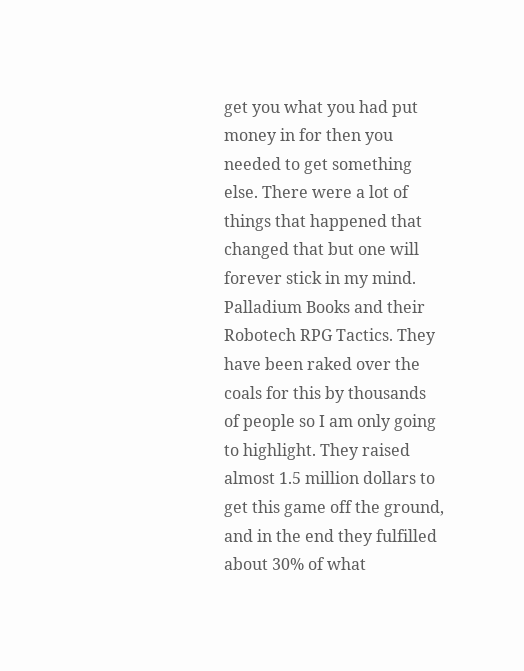get you what you had put money in for then you needed to get something else. There were a lot of things that happened that changed that but one will forever stick in my mind. Palladium Books and their Robotech RPG Tactics. They have been raked over the coals for this by thousands of people so I am only going to highlight. They raised almost 1.5 million dollars to get this game off the ground, and in the end they fulfilled about 30% of what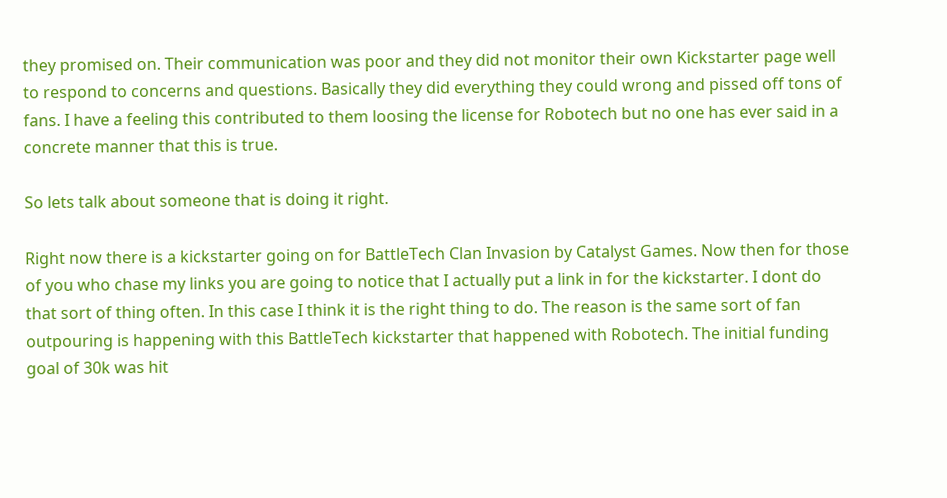they promised on. Their communication was poor and they did not monitor their own Kickstarter page well to respond to concerns and questions. Basically they did everything they could wrong and pissed off tons of fans. I have a feeling this contributed to them loosing the license for Robotech but no one has ever said in a concrete manner that this is true.

So lets talk about someone that is doing it right.

Right now there is a kickstarter going on for BattleTech Clan Invasion by Catalyst Games. Now then for those of you who chase my links you are going to notice that I actually put a link in for the kickstarter. I dont do that sort of thing often. In this case I think it is the right thing to do. The reason is the same sort of fan outpouring is happening with this BattleTech kickstarter that happened with Robotech. The initial funding goal of 30k was hit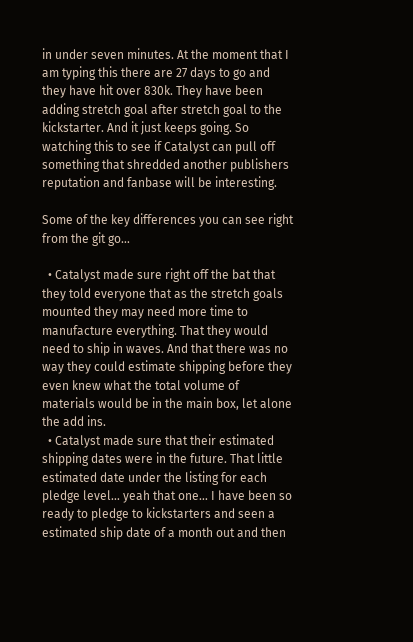in under seven minutes. At the moment that I am typing this there are 27 days to go and they have hit over 830k. They have been adding stretch goal after stretch goal to the kickstarter. And it just keeps going. So watching this to see if Catalyst can pull off something that shredded another publishers reputation and fanbase will be interesting.

Some of the key differences you can see right from the git go…

  • Catalyst made sure right off the bat that they told everyone that as the stretch goals mounted they may need more time to manufacture everything. That they would need to ship in waves. And that there was no way they could estimate shipping before they even knew what the total volume of materials would be in the main box, let alone the add ins.
  • Catalyst made sure that their estimated shipping dates were in the future. That little estimated date under the listing for each pledge level… yeah that one… I have been so ready to pledge to kickstarters and seen a estimated ship date of a month out and then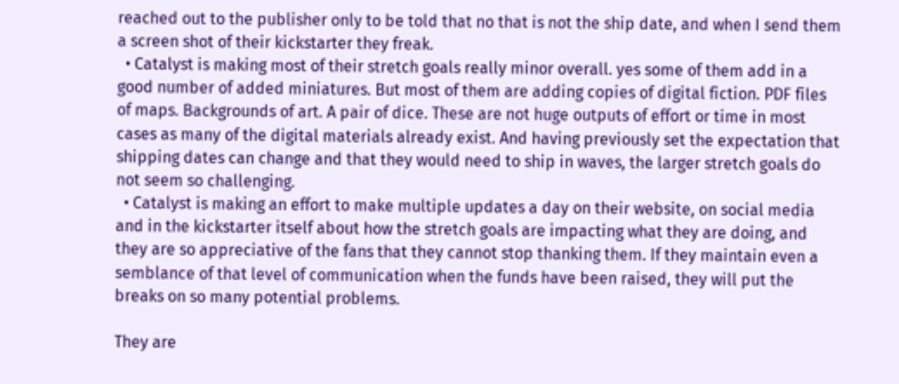reached out to the publisher only to be told that no that is not the ship date, and when I send them a screen shot of their kickstarter they freak.
  • Catalyst is making most of their stretch goals really minor overall. yes some of them add in a good number of added miniatures. But most of them are adding copies of digital fiction. PDF files of maps. Backgrounds of art. A pair of dice. These are not huge outputs of effort or time in most cases as many of the digital materials already exist. And having previously set the expectation that shipping dates can change and that they would need to ship in waves, the larger stretch goals do not seem so challenging.
  • Catalyst is making an effort to make multiple updates a day on their website, on social media and in the kickstarter itself about how the stretch goals are impacting what they are doing, and they are so appreciative of the fans that they cannot stop thanking them. If they maintain even a semblance of that level of communication when the funds have been raised, they will put the breaks on so many potential problems.

They are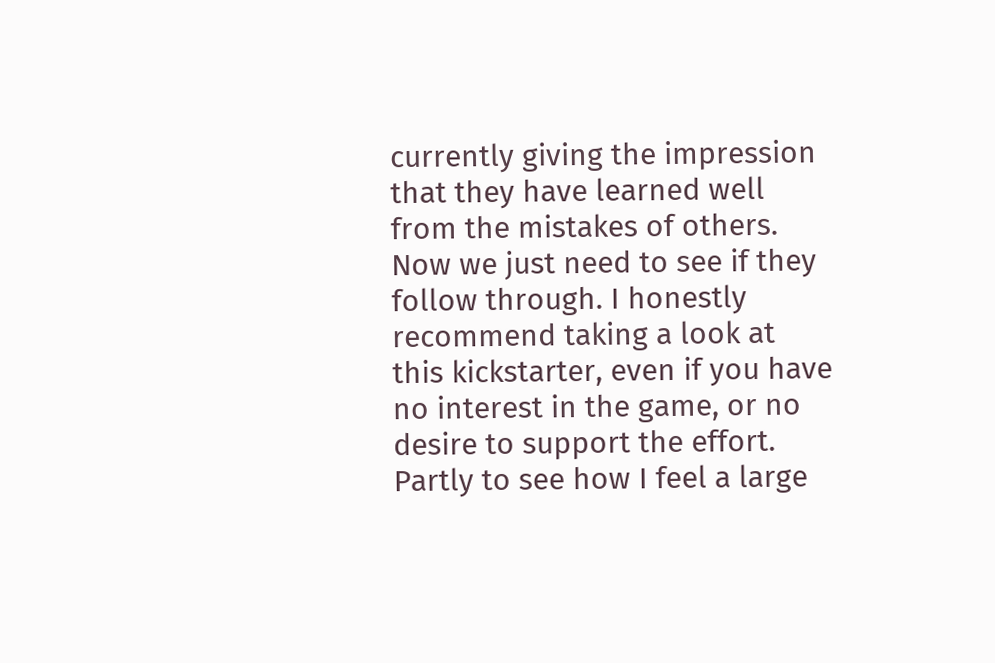currently giving the impression that they have learned well from the mistakes of others. Now we just need to see if they follow through. I honestly recommend taking a look at this kickstarter, even if you have no interest in the game, or no desire to support the effort. Partly to see how I feel a large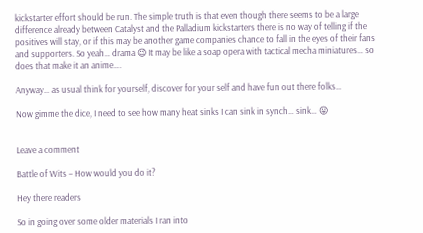kickstarter effort should be run. The simple truth is that even though there seems to be a large difference already between Catalyst and the Palladium kickstarters there is no way of telling if the positives will stay, or if this may be another game companies chance to fall in the eyes of their fans and supporters. So yeah… drama 😉 It may be like a soap opera with tactical mecha miniatures… so does that make it an anime….

Anyway… as usual think for yourself, discover for your self and have fun out there folks…

Now gimme the dice, I need to see how many heat sinks I can sink in synch… sink… 😛


Leave a comment

Battle of Wits – How would you do it?

Hey there readers

So in going over some older materials I ran into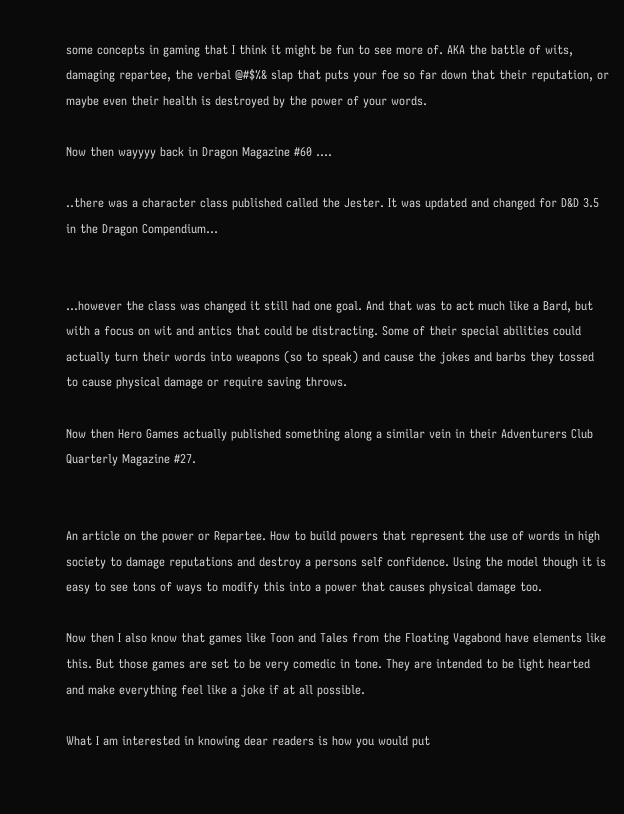some concepts in gaming that I think it might be fun to see more of. AKA the battle of wits, damaging repartee, the verbal @#$%& slap that puts your foe so far down that their reputation, or maybe even their health is destroyed by the power of your words.

Now then wayyyy back in Dragon Magazine #60 ….

..there was a character class published called the Jester. It was updated and changed for D&D 3.5 in the Dragon Compendium…


…however the class was changed it still had one goal. And that was to act much like a Bard, but with a focus on wit and antics that could be distracting. Some of their special abilities could actually turn their words into weapons (so to speak) and cause the jokes and barbs they tossed to cause physical damage or require saving throws.

Now then Hero Games actually published something along a similar vein in their Adventurers Club Quarterly Magazine #27.


An article on the power or Repartee. How to build powers that represent the use of words in high society to damage reputations and destroy a persons self confidence. Using the model though it is easy to see tons of ways to modify this into a power that causes physical damage too.

Now then I also know that games like Toon and Tales from the Floating Vagabond have elements like this. But those games are set to be very comedic in tone. They are intended to be light hearted and make everything feel like a joke if at all possible.

What I am interested in knowing dear readers is how you would put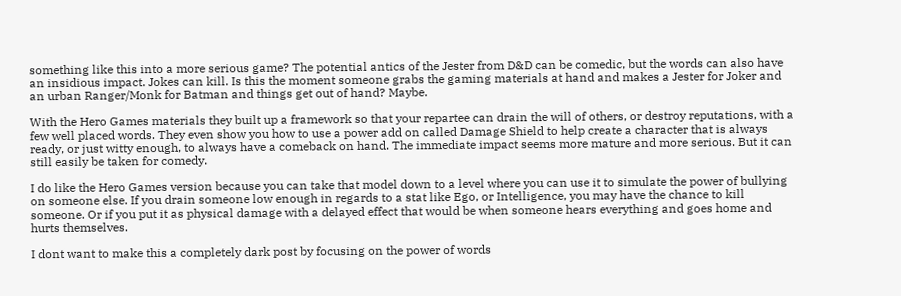something like this into a more serious game? The potential antics of the Jester from D&D can be comedic, but the words can also have an insidious impact. Jokes can kill. Is this the moment someone grabs the gaming materials at hand and makes a Jester for Joker and an urban Ranger/Monk for Batman and things get out of hand? Maybe.

With the Hero Games materials they built up a framework so that your repartee can drain the will of others, or destroy reputations, with a few well placed words. They even show you how to use a power add on called Damage Shield to help create a character that is always ready, or just witty enough, to always have a comeback on hand. The immediate impact seems more mature and more serious. But it can still easily be taken for comedy.

I do like the Hero Games version because you can take that model down to a level where you can use it to simulate the power of bullying on someone else. If you drain someone low enough in regards to a stat like Ego, or Intelligence, you may have the chance to kill someone. Or if you put it as physical damage with a delayed effect that would be when someone hears everything and goes home and hurts themselves.

I dont want to make this a completely dark post by focusing on the power of words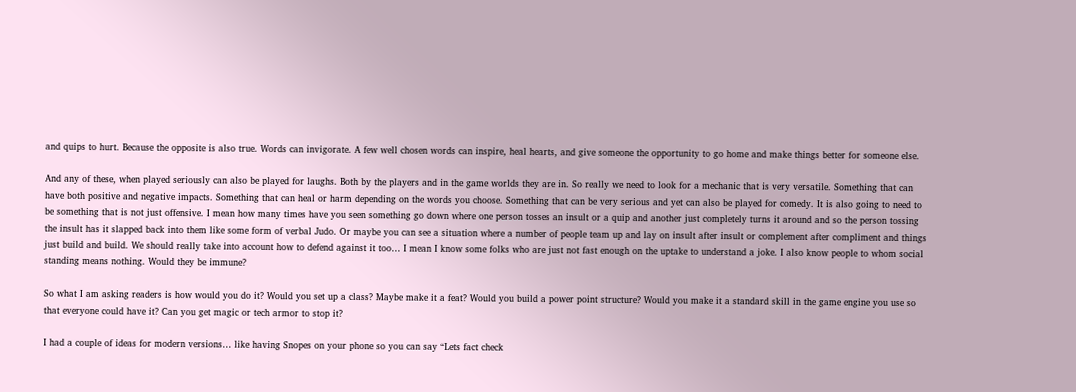and quips to hurt. Because the opposite is also true. Words can invigorate. A few well chosen words can inspire, heal hearts, and give someone the opportunity to go home and make things better for someone else.

And any of these, when played seriously can also be played for laughs. Both by the players and in the game worlds they are in. So really we need to look for a mechanic that is very versatile. Something that can have both positive and negative impacts. Something that can heal or harm depending on the words you choose. Something that can be very serious and yet can also be played for comedy. It is also going to need to be something that is not just offensive. I mean how many times have you seen something go down where one person tosses an insult or a quip and another just completely turns it around and so the person tossing the insult has it slapped back into them like some form of verbal Judo. Or maybe you can see a situation where a number of people team up and lay on insult after insult or complement after compliment and things just build and build. We should really take into account how to defend against it too… I mean I know some folks who are just not fast enough on the uptake to understand a joke. I also know people to whom social standing means nothing. Would they be immune?

So what I am asking readers is how would you do it? Would you set up a class? Maybe make it a feat? Would you build a power point structure? Would you make it a standard skill in the game engine you use so that everyone could have it? Can you get magic or tech armor to stop it?

I had a couple of ideas for modern versions… like having Snopes on your phone so you can say “Lets fact check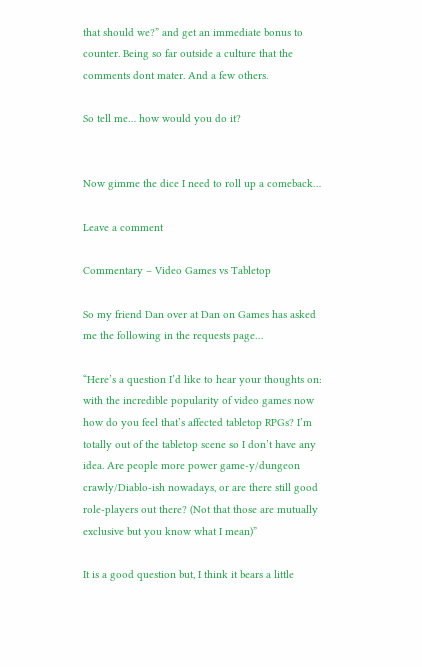that should we?” and get an immediate bonus to counter. Being so far outside a culture that the comments dont mater. And a few others.

So tell me… how would you do it?


Now gimme the dice I need to roll up a comeback…

Leave a comment

Commentary – Video Games vs Tabletop

So my friend Dan over at Dan on Games has asked me the following in the requests page…

“Here’s a question I’d like to hear your thoughts on: with the incredible popularity of video games now how do you feel that’s affected tabletop RPGs? I’m totally out of the tabletop scene so I don’t have any idea. Are people more power game-y/dungeon crawly/Diablo-ish nowadays, or are there still good role-players out there? (Not that those are mutually exclusive but you know what I mean)”

It is a good question but, I think it bears a little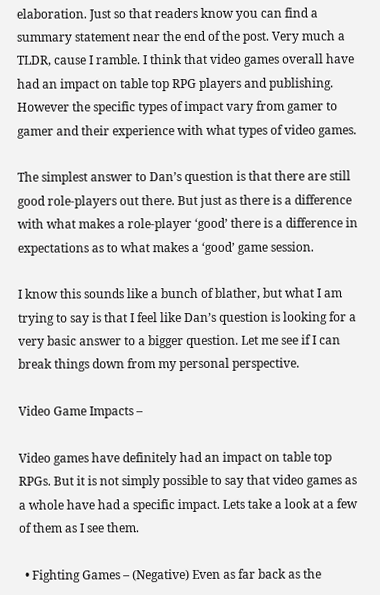elaboration. Just so that readers know you can find a summary statement near the end of the post. Very much a TLDR, cause I ramble. I think that video games overall have had an impact on table top RPG players and publishing. However the specific types of impact vary from gamer to gamer and their experience with what types of video games.

The simplest answer to Dan’s question is that there are still good role-players out there. But just as there is a difference with what makes a role-player ‘good’ there is a difference in expectations as to what makes a ‘good’ game session.

I know this sounds like a bunch of blather, but what I am trying to say is that I feel like Dan’s question is looking for a very basic answer to a bigger question. Let me see if I can break things down from my personal perspective.

Video Game Impacts –

Video games have definitely had an impact on table top RPGs. But it is not simply possible to say that video games as a whole have had a specific impact. Lets take a look at a few of them as I see them.

  • Fighting Games – (Negative) Even as far back as the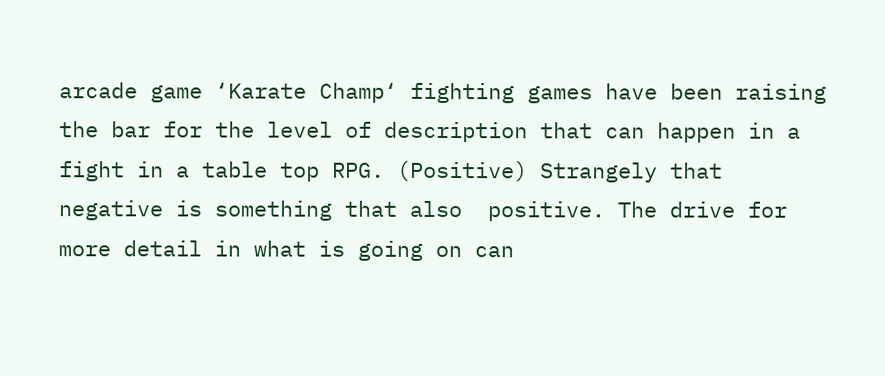arcade game ‘Karate Champ‘ fighting games have been raising the bar for the level of description that can happen in a fight in a table top RPG. (Positive) Strangely that negative is something that also  positive. The drive for more detail in what is going on can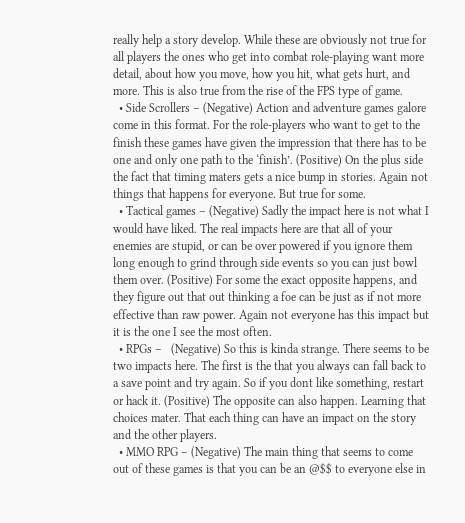really help a story develop. While these are obviously not true for all players the ones who get into combat role-playing want more detail, about how you move, how you hit, what gets hurt, and more. This is also true from the rise of the FPS type of game.
  • Side Scrollers – (Negative) Action and adventure games galore come in this format. For the role-players who want to get to the finish these games have given the impression that there has to be one and only one path to the ‘finish’. (Positive) On the plus side the fact that timing maters gets a nice bump in stories. Again not things that happens for everyone. But true for some.
  • Tactical games – (Negative) Sadly the impact here is not what I would have liked. The real impacts here are that all of your enemies are stupid, or can be over powered if you ignore them long enough to grind through side events so you can just bowl them over. (Positive) For some the exact opposite happens, and they figure out that out thinking a foe can be just as if not more effective than raw power. Again not everyone has this impact but it is the one I see the most often.
  • RPGs –   (Negative) So this is kinda strange. There seems to be two impacts here. The first is the that you always can fall back to a save point and try again. So if you dont like something, restart or hack it. (Positive) The opposite can also happen. Learning that choices mater. That each thing can have an impact on the story and the other players.
  • MMO RPG – (Negative) The main thing that seems to come out of these games is that you can be an @$$ to everyone else in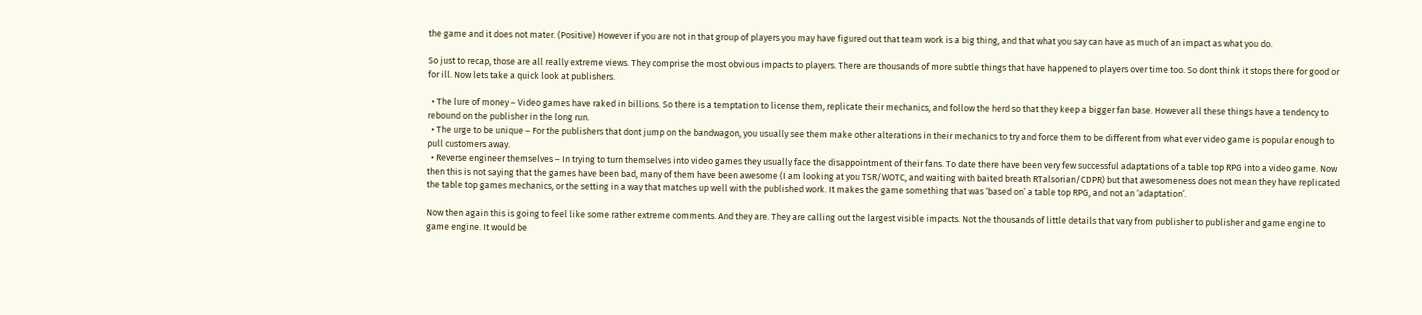the game and it does not mater. (Positive) However if you are not in that group of players you may have figured out that team work is a big thing, and that what you say can have as much of an impact as what you do.

So just to recap, those are all really extreme views. They comprise the most obvious impacts to players. There are thousands of more subtle things that have happened to players over time too. So dont think it stops there for good or for ill. Now lets take a quick look at publishers.

  • The lure of money – Video games have raked in billions. So there is a temptation to license them, replicate their mechanics, and follow the herd so that they keep a bigger fan base. However all these things have a tendency to rebound on the publisher in the long run.
  • The urge to be unique – For the publishers that dont jump on the bandwagon, you usually see them make other alterations in their mechanics to try and force them to be different from what ever video game is popular enough to pull customers away.
  • Reverse engineer themselves – In trying to turn themselves into video games they usually face the disappointment of their fans. To date there have been very few successful adaptations of a table top RPG into a video game. Now then this is not saying that the games have been bad, many of them have been awesome (I am looking at you TSR/WOTC, and waiting with baited breath RTalsorian/CDPR) but that awesomeness does not mean they have replicated the table top games mechanics, or the setting in a way that matches up well with the published work. It makes the game something that was ‘based on’ a table top RPG, and not an ‘adaptation’.

Now then again this is going to feel like some rather extreme comments. And they are. They are calling out the largest visible impacts. Not the thousands of little details that vary from publisher to publisher and game engine to game engine. It would be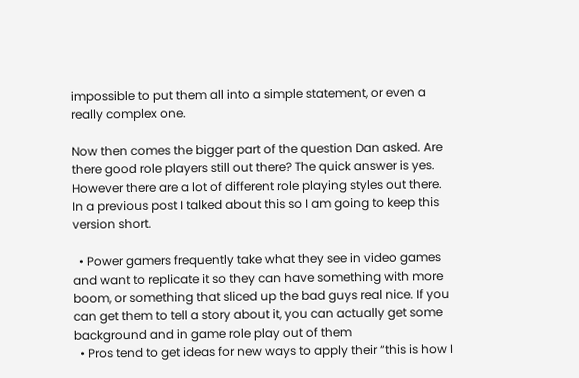impossible to put them all into a simple statement, or even a really complex one.

Now then comes the bigger part of the question Dan asked. Are there good role players still out there? The quick answer is yes. However there are a lot of different role playing styles out there. In a previous post I talked about this so I am going to keep this version short.

  • Power gamers frequently take what they see in video games and want to replicate it so they can have something with more boom, or something that sliced up the bad guys real nice. If you can get them to tell a story about it, you can actually get some background and in game role play out of them
  • Pros tend to get ideas for new ways to apply their “this is how I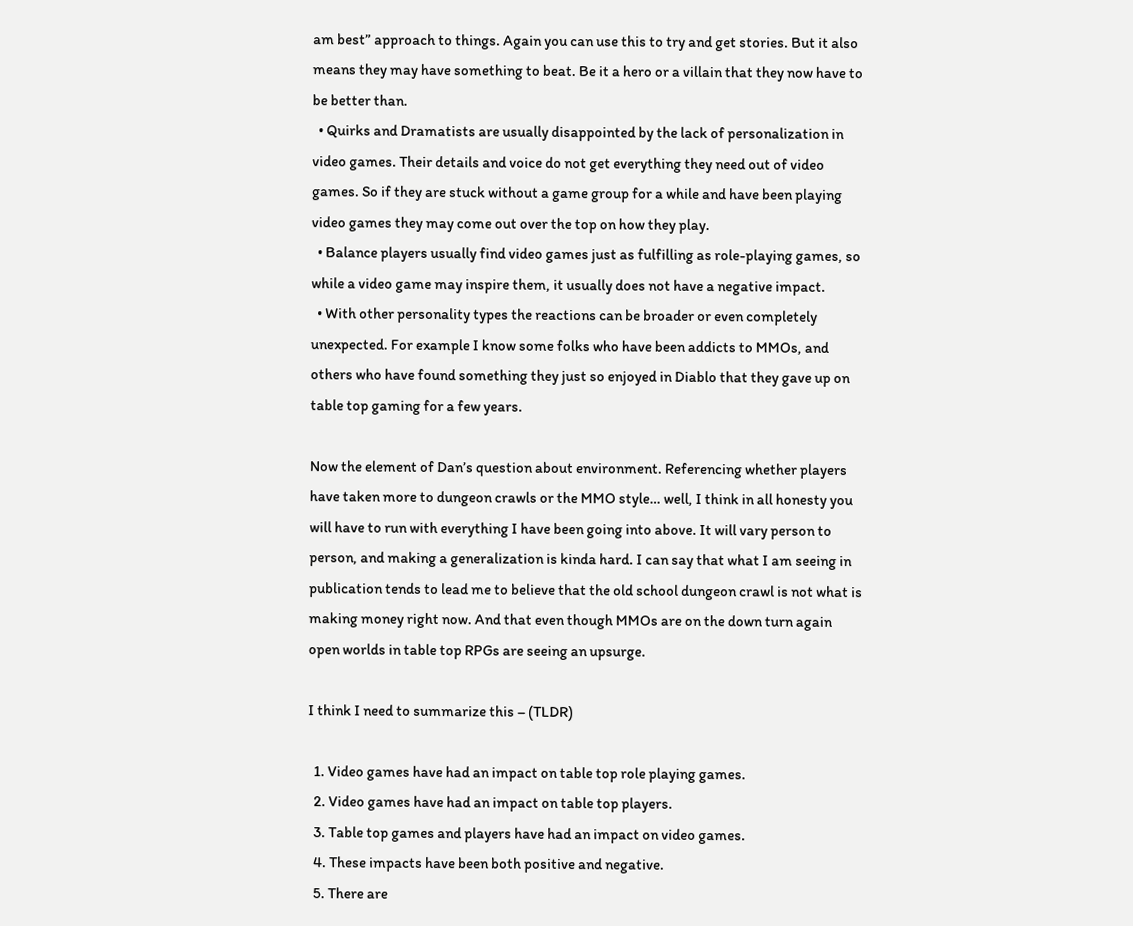am best” approach to things. Again you can use this to try and get stories. But it also means they may have something to beat. Be it a hero or a villain that they now have to be better than.
  • Quirks and Dramatists are usually disappointed by the lack of personalization in video games. Their details and voice do not get everything they need out of video games. So if they are stuck without a game group for a while and have been playing video games they may come out over the top on how they play.
  • Balance players usually find video games just as fulfilling as role-playing games, so while a video game may inspire them, it usually does not have a negative impact.
  • With other personality types the reactions can be broader or even completely unexpected. For example I know some folks who have been addicts to MMOs, and others who have found something they just so enjoyed in Diablo that they gave up on table top gaming for a few years.

Now the element of Dan’s question about environment. Referencing whether players have taken more to dungeon crawls or the MMO style… well, I think in all honesty you will have to run with everything I have been going into above. It will vary person to person, and making a generalization is kinda hard. I can say that what I am seeing in publication tends to lead me to believe that the old school dungeon crawl is not what is making money right now. And that even though MMOs are on the down turn again open worlds in table top RPGs are seeing an upsurge.

I think I need to summarize this – (TLDR)

  1. Video games have had an impact on table top role playing games.
  2. Video games have had an impact on table top players.
  3. Table top games and players have had an impact on video games.
  4. These impacts have been both positive and negative.
  5. There are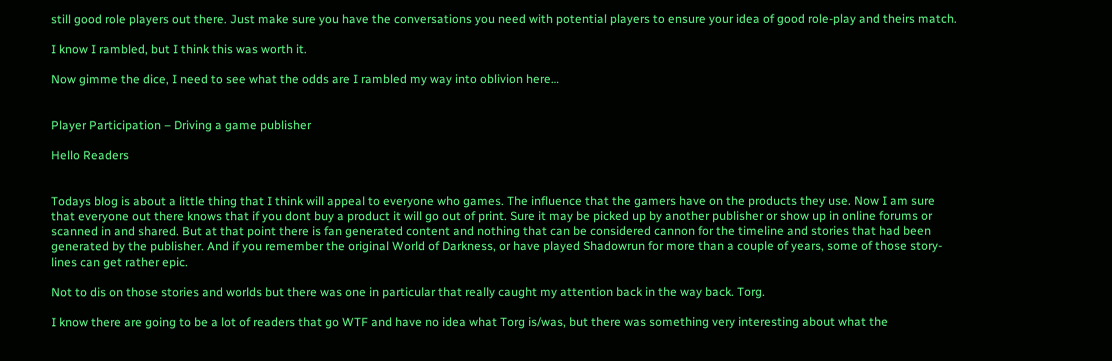still good role players out there. Just make sure you have the conversations you need with potential players to ensure your idea of good role-play and theirs match.

I know I rambled, but I think this was worth it.

Now gimme the dice, I need to see what the odds are I rambled my way into oblivion here…


Player Participation – Driving a game publisher

Hello Readers


Todays blog is about a little thing that I think will appeal to everyone who games. The influence that the gamers have on the products they use. Now I am sure that everyone out there knows that if you dont buy a product it will go out of print. Sure it may be picked up by another publisher or show up in online forums or scanned in and shared. But at that point there is fan generated content and nothing that can be considered cannon for the timeline and stories that had been generated by the publisher. And if you remember the original World of Darkness, or have played Shadowrun for more than a couple of years, some of those story-lines can get rather epic.

Not to dis on those stories and worlds but there was one in particular that really caught my attention back in the way back. Torg.

I know there are going to be a lot of readers that go WTF and have no idea what Torg is/was, but there was something very interesting about what the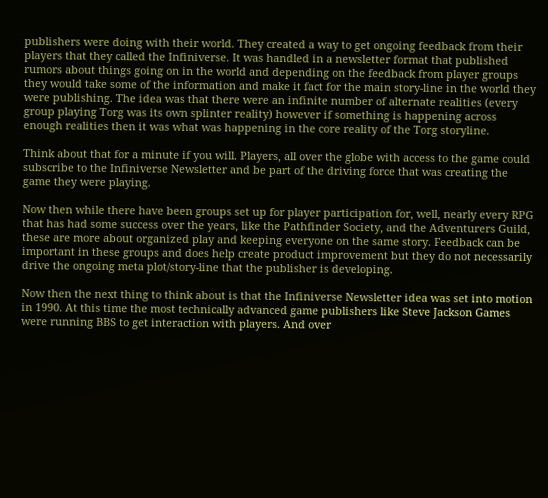publishers were doing with their world. They created a way to get ongoing feedback from their players that they called the Infiniverse. It was handled in a newsletter format that published rumors about things going on in the world and depending on the feedback from player groups they would take some of the information and make it fact for the main story-line in the world they were publishing. The idea was that there were an infinite number of alternate realities (every group playing Torg was its own splinter reality) however if something is happening across enough realities then it was what was happening in the core reality of the Torg storyline.

Think about that for a minute if you will. Players, all over the globe with access to the game could subscribe to the Infiniverse Newsletter and be part of the driving force that was creating the game they were playing.

Now then while there have been groups set up for player participation for, well, nearly every RPG that has had some success over the years, like the Pathfinder Society, and the Adventurers Guild, these are more about organized play and keeping everyone on the same story. Feedback can be important in these groups and does help create product improvement but they do not necessarily drive the ongoing meta plot/story-line that the publisher is developing.

Now then the next thing to think about is that the Infiniverse Newsletter idea was set into motion in 1990. At this time the most technically advanced game publishers like Steve Jackson Games were running BBS to get interaction with players. And over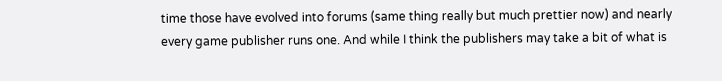time those have evolved into forums (same thing really but much prettier now) and nearly every game publisher runs one. And while I think the publishers may take a bit of what is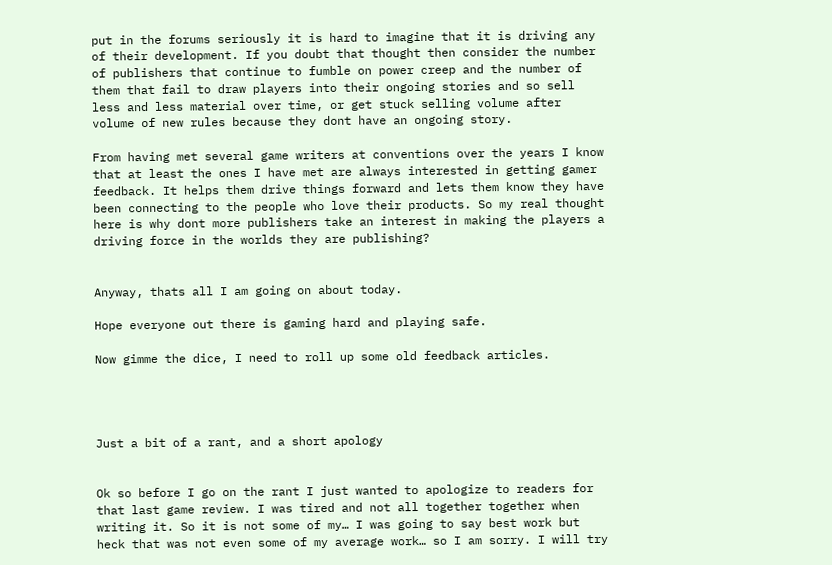put in the forums seriously it is hard to imagine that it is driving any of their development. If you doubt that thought then consider the number of publishers that continue to fumble on power creep and the number of them that fail to draw players into their ongoing stories and so sell less and less material over time, or get stuck selling volume after volume of new rules because they dont have an ongoing story.

From having met several game writers at conventions over the years I know that at least the ones I have met are always interested in getting gamer feedback. It helps them drive things forward and lets them know they have been connecting to the people who love their products. So my real thought here is why dont more publishers take an interest in making the players a driving force in the worlds they are publishing?


Anyway, thats all I am going on about today.

Hope everyone out there is gaming hard and playing safe.

Now gimme the dice, I need to roll up some old feedback articles.




Just a bit of a rant, and a short apology


Ok so before I go on the rant I just wanted to apologize to readers for that last game review. I was tired and not all together together when writing it. So it is not some of my… I was going to say best work but heck that was not even some of my average work… so I am sorry. I will try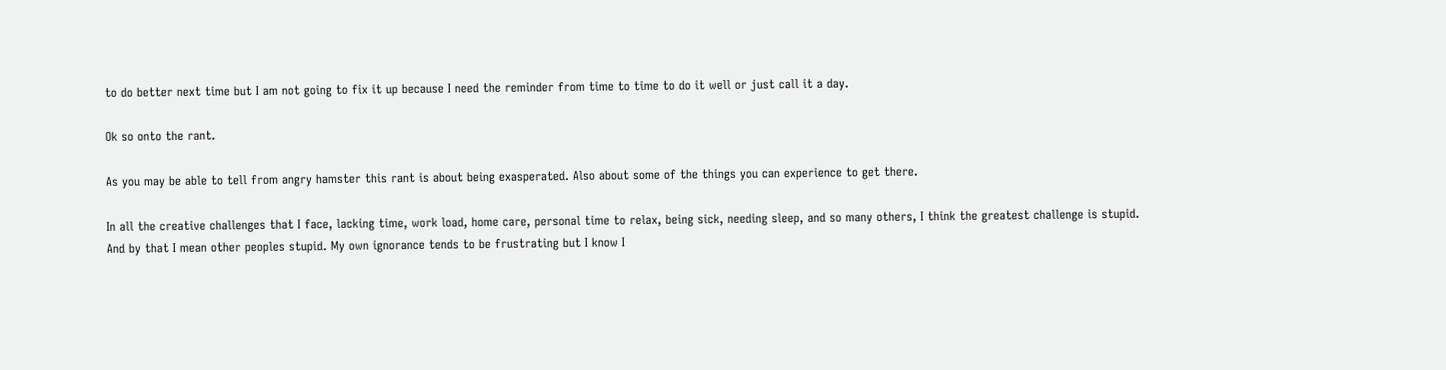to do better next time but I am not going to fix it up because I need the reminder from time to time to do it well or just call it a day.

Ok so onto the rant.

As you may be able to tell from angry hamster this rant is about being exasperated. Also about some of the things you can experience to get there.

In all the creative challenges that I face, lacking time, work load, home care, personal time to relax, being sick, needing sleep, and so many others, I think the greatest challenge is stupid. And by that I mean other peoples stupid. My own ignorance tends to be frustrating but I know I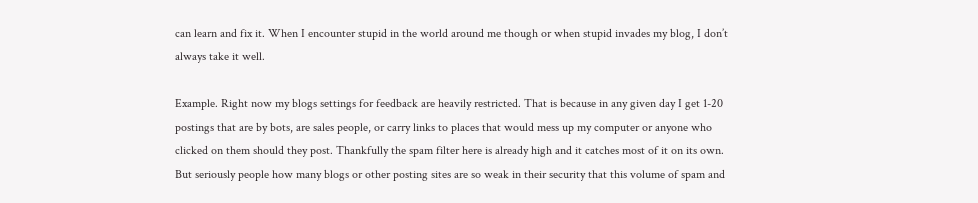can learn and fix it. When I encounter stupid in the world around me though or when stupid invades my blog, I don’t always take it well.

Example. Right now my blogs settings for feedback are heavily restricted. That is because in any given day I get 1-20 postings that are by bots, are sales people, or carry links to places that would mess up my computer or anyone who clicked on them should they post. Thankfully the spam filter here is already high and it catches most of it on its own. But seriously people how many blogs or other posting sites are so weak in their security that this volume of spam and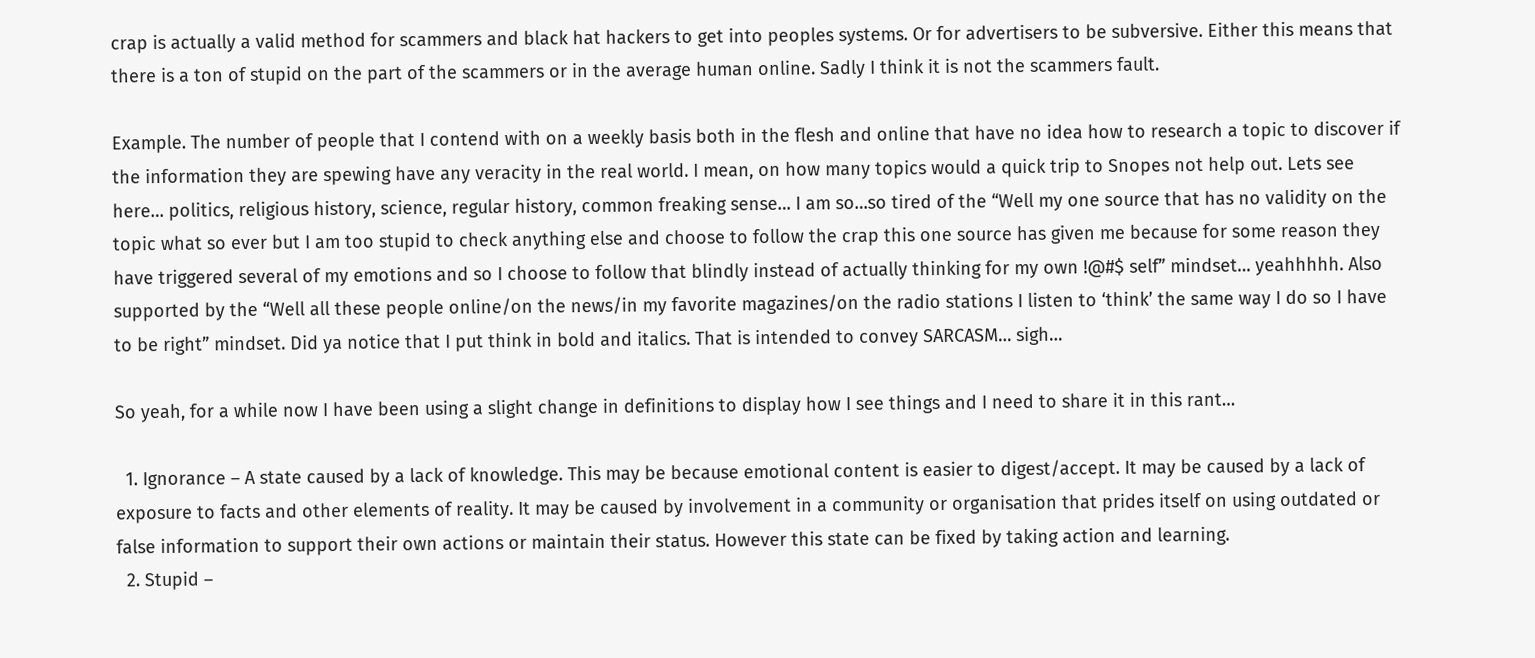crap is actually a valid method for scammers and black hat hackers to get into peoples systems. Or for advertisers to be subversive. Either this means that there is a ton of stupid on the part of the scammers or in the average human online. Sadly I think it is not the scammers fault.

Example. The number of people that I contend with on a weekly basis both in the flesh and online that have no idea how to research a topic to discover if the information they are spewing have any veracity in the real world. I mean, on how many topics would a quick trip to Snopes not help out. Lets see here… politics, religious history, science, regular history, common freaking sense… I am so…so tired of the “Well my one source that has no validity on the topic what so ever but I am too stupid to check anything else and choose to follow the crap this one source has given me because for some reason they have triggered several of my emotions and so I choose to follow that blindly instead of actually thinking for my own !@#$ self” mindset… yeahhhhh. Also supported by the “Well all these people online/on the news/in my favorite magazines/on the radio stations I listen to ‘think’ the same way I do so I have to be right” mindset. Did ya notice that I put think in bold and italics. That is intended to convey SARCASM… sigh…

So yeah, for a while now I have been using a slight change in definitions to display how I see things and I need to share it in this rant…

  1. Ignorance – A state caused by a lack of knowledge. This may be because emotional content is easier to digest/accept. It may be caused by a lack of exposure to facts and other elements of reality. It may be caused by involvement in a community or organisation that prides itself on using outdated or false information to support their own actions or maintain their status. However this state can be fixed by taking action and learning.
  2. Stupid –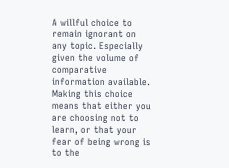A willful choice to remain ignorant on any topic. Especially given the volume of comparative information available. Making this choice means that either you are choosing not to learn, or that your fear of being wrong is to the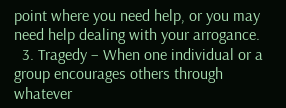point where you need help, or you may need help dealing with your arrogance.
  3. Tragedy – When one individual or a group encourages others through whatever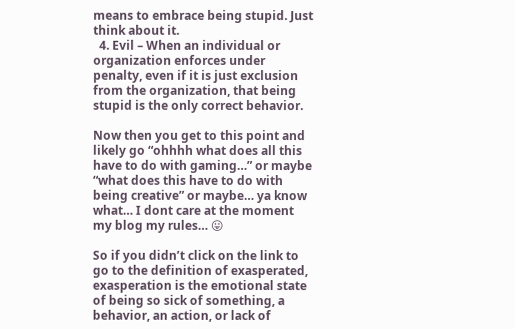means to embrace being stupid. Just think about it.
  4. Evil – When an individual or organization enforces under penalty, even if it is just exclusion from the organization, that being stupid is the only correct behavior.

Now then you get to this point and likely go “ohhhh what does all this have to do with gaming…” or maybe “what does this have to do with being creative” or maybe… ya know what… I dont care at the moment my blog my rules… 😛

So if you didn’t click on the link to go to the definition of exasperated, exasperation is the emotional state of being so sick of something, a behavior, an action, or lack of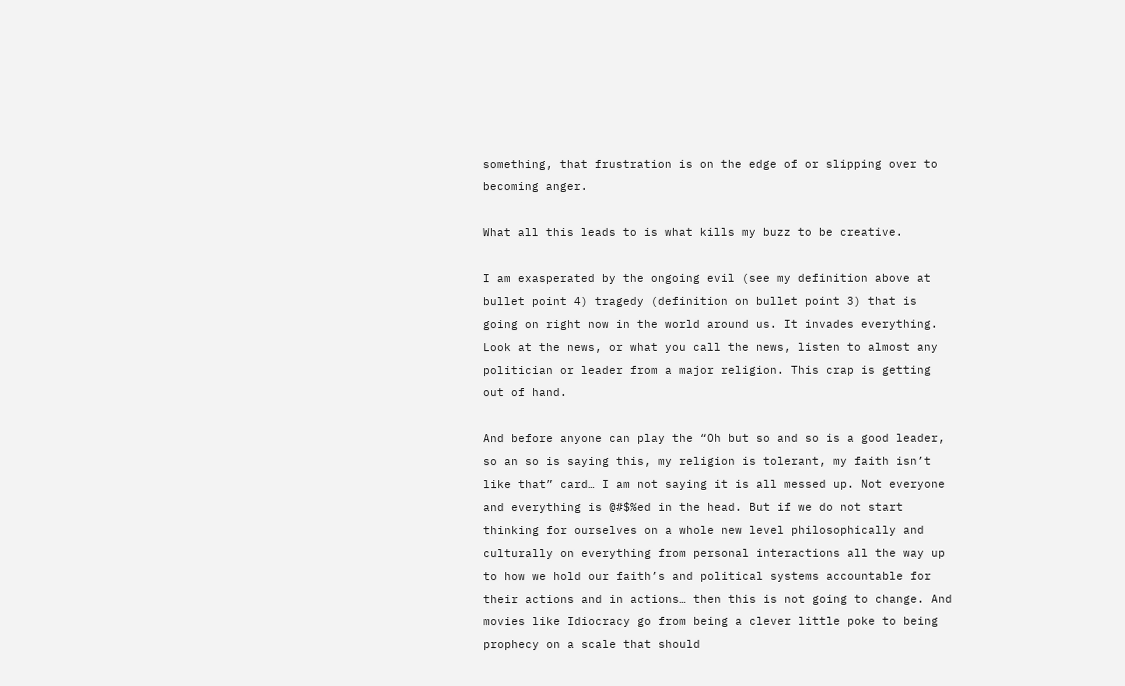something, that frustration is on the edge of or slipping over to becoming anger.

What all this leads to is what kills my buzz to be creative.

I am exasperated by the ongoing evil (see my definition above at bullet point 4) tragedy (definition on bullet point 3) that is going on right now in the world around us. It invades everything. Look at the news, or what you call the news, listen to almost any politician or leader from a major religion. This crap is getting out of hand.

And before anyone can play the “Oh but so and so is a good leader, so an so is saying this, my religion is tolerant, my faith isn’t like that” card… I am not saying it is all messed up. Not everyone and everything is @#$%ed in the head. But if we do not start thinking for ourselves on a whole new level philosophically and culturally on everything from personal interactions all the way up to how we hold our faith’s and political systems accountable for their actions and in actions… then this is not going to change. And movies like Idiocracy go from being a clever little poke to being prophecy on a scale that should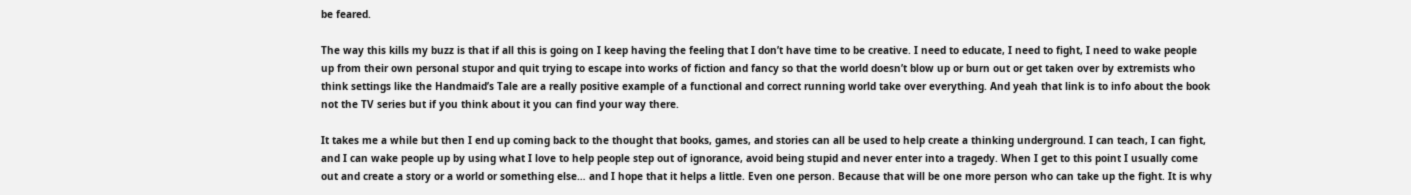be feared.

The way this kills my buzz is that if all this is going on I keep having the feeling that I don’t have time to be creative. I need to educate, I need to fight, I need to wake people up from their own personal stupor and quit trying to escape into works of fiction and fancy so that the world doesn’t blow up or burn out or get taken over by extremists who think settings like the Handmaid’s Tale are a really positive example of a functional and correct running world take over everything. And yeah that link is to info about the book not the TV series but if you think about it you can find your way there.

It takes me a while but then I end up coming back to the thought that books, games, and stories can all be used to help create a thinking underground. I can teach, I can fight, and I can wake people up by using what I love to help people step out of ignorance, avoid being stupid and never enter into a tragedy. When I get to this point I usually come out and create a story or a world or something else… and I hope that it helps a little. Even one person. Because that will be one more person who can take up the fight. It is why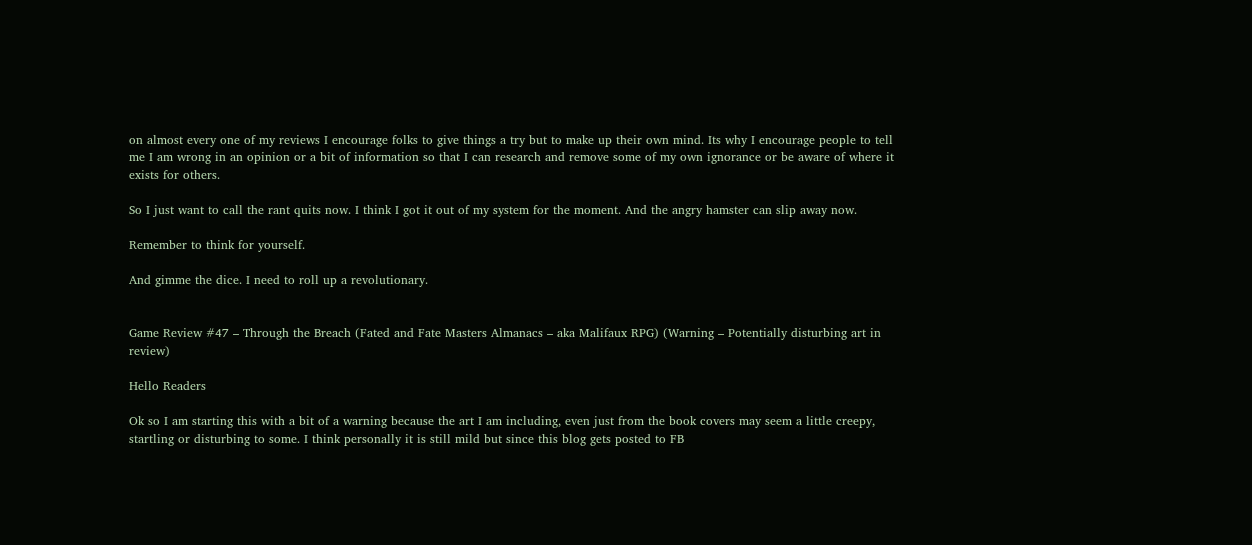on almost every one of my reviews I encourage folks to give things a try but to make up their own mind. Its why I encourage people to tell me I am wrong in an opinion or a bit of information so that I can research and remove some of my own ignorance or be aware of where it exists for others.

So I just want to call the rant quits now. I think I got it out of my system for the moment. And the angry hamster can slip away now.

Remember to think for yourself.

And gimme the dice. I need to roll up a revolutionary.


Game Review #47 – Through the Breach (Fated and Fate Masters Almanacs – aka Malifaux RPG) (Warning – Potentially disturbing art in review)

Hello Readers

Ok so I am starting this with a bit of a warning because the art I am including, even just from the book covers may seem a little creepy, startling or disturbing to some. I think personally it is still mild but since this blog gets posted to FB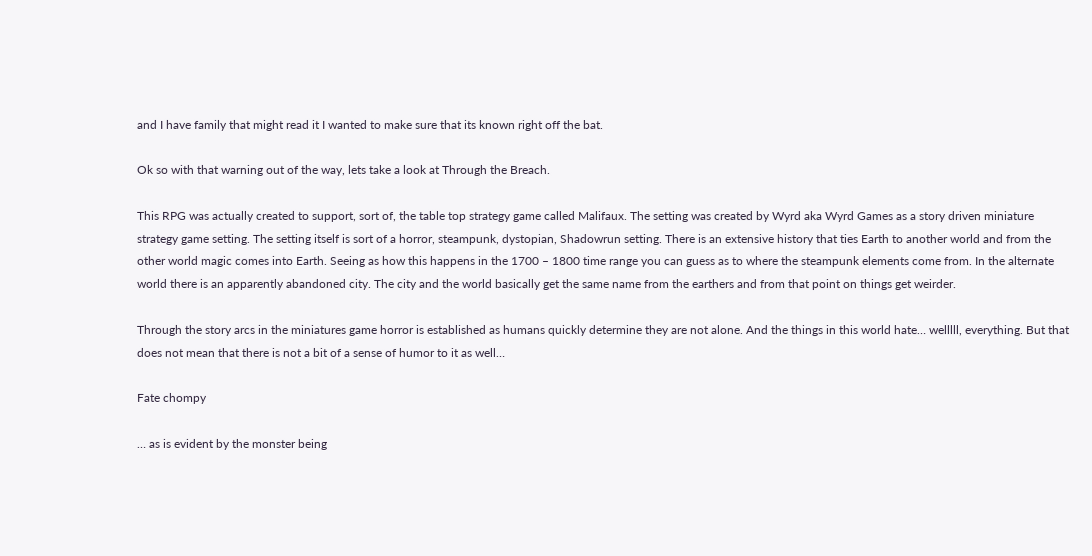and I have family that might read it I wanted to make sure that its known right off the bat.

Ok so with that warning out of the way, lets take a look at Through the Breach.

This RPG was actually created to support, sort of, the table top strategy game called Malifaux. The setting was created by Wyrd aka Wyrd Games as a story driven miniature strategy game setting. The setting itself is sort of a horror, steampunk, dystopian, Shadowrun setting. There is an extensive history that ties Earth to another world and from the other world magic comes into Earth. Seeing as how this happens in the 1700 – 1800 time range you can guess as to where the steampunk elements come from. In the alternate world there is an apparently abandoned city. The city and the world basically get the same name from the earthers and from that point on things get weirder.

Through the story arcs in the miniatures game horror is established as humans quickly determine they are not alone. And the things in this world hate… welllll, everything. But that does not mean that there is not a bit of a sense of humor to it as well…

Fate chompy

… as is evident by the monster being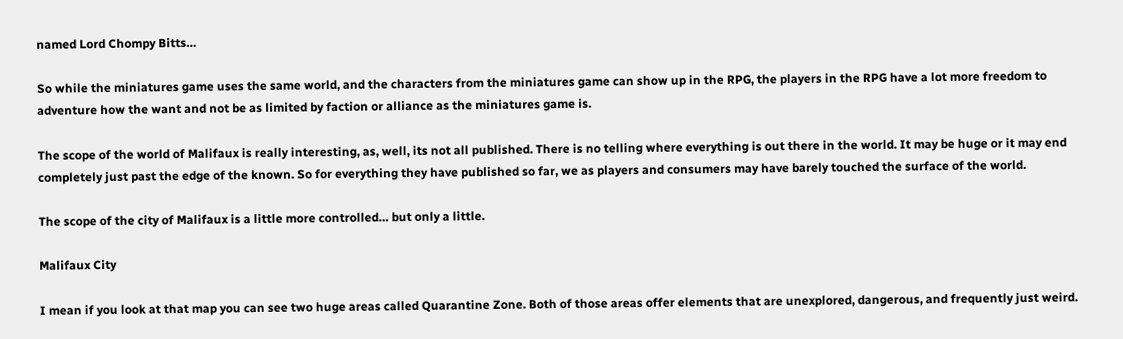named Lord Chompy Bitts…

So while the miniatures game uses the same world, and the characters from the miniatures game can show up in the RPG, the players in the RPG have a lot more freedom to adventure how the want and not be as limited by faction or alliance as the miniatures game is.

The scope of the world of Malifaux is really interesting, as, well, its not all published. There is no telling where everything is out there in the world. It may be huge or it may end completely just past the edge of the known. So for everything they have published so far, we as players and consumers may have barely touched the surface of the world.

The scope of the city of Malifaux is a little more controlled… but only a little.

Malifaux City

I mean if you look at that map you can see two huge areas called Quarantine Zone. Both of those areas offer elements that are unexplored, dangerous, and frequently just weird.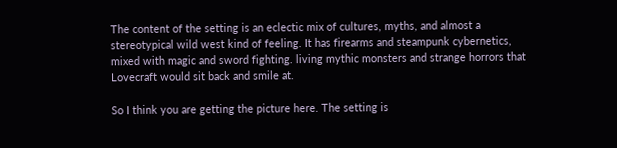The content of the setting is an eclectic mix of cultures, myths, and almost a stereotypical wild west kind of feeling. It has firearms and steampunk cybernetics, mixed with magic and sword fighting. living mythic monsters and strange horrors that Lovecraft would sit back and smile at.

So I think you are getting the picture here. The setting is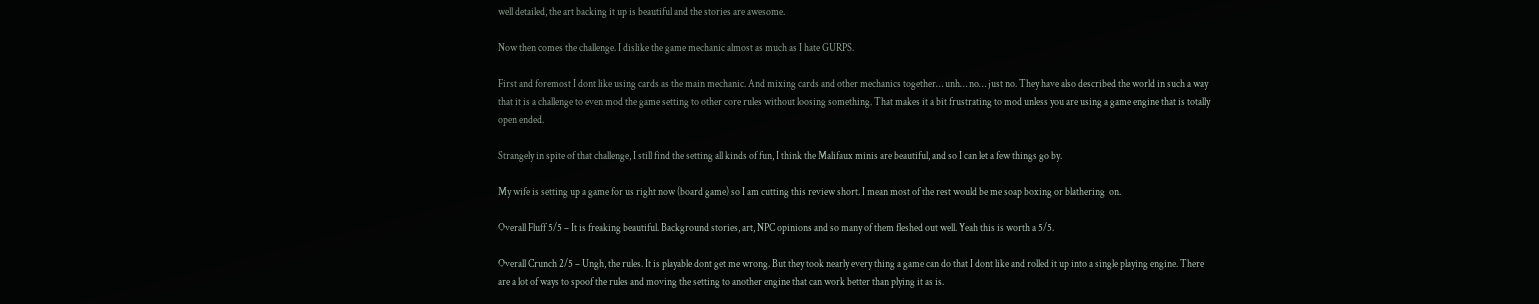well detailed, the art backing it up is beautiful and the stories are awesome.

Now then comes the challenge. I dislike the game mechanic almost as much as I hate GURPS.

First and foremost I dont like using cards as the main mechanic. And mixing cards and other mechanics together… unh… no… just no. They have also described the world in such a way that it is a challenge to even mod the game setting to other core rules without loosing something. That makes it a bit frustrating to mod unless you are using a game engine that is totally open ended.

Strangely in spite of that challenge, I still find the setting all kinds of fun, I think the Malifaux minis are beautiful, and so I can let a few things go by.

My wife is setting up a game for us right now (board game) so I am cutting this review short. I mean most of the rest would be me soap boxing or blathering  on.

Overall Fluff 5/5 – It is freaking beautiful. Background stories, art, NPC opinions and so many of them fleshed out well. Yeah this is worth a 5/5.

Overall Crunch 2/5 – Ungh, the rules. It is playable dont get me wrong. But they took nearly every thing a game can do that I dont like and rolled it up into a single playing engine. There are a lot of ways to spoof the rules and moving the setting to another engine that can work better than plying it as is.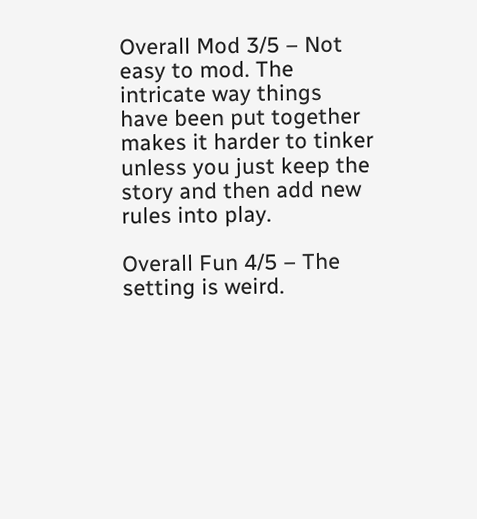Overall Mod 3/5 – Not easy to mod. The intricate way things have been put together makes it harder to tinker unless you just keep the story and then add new rules into play.

Overall Fun 4/5 – The setting is weird.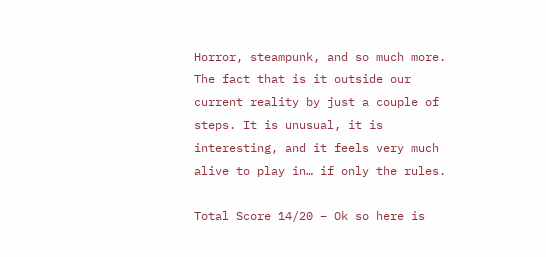Horror, steampunk, and so much more. The fact that is it outside our current reality by just a couple of steps. It is unusual, it is interesting, and it feels very much alive to play in… if only the rules.

Total Score 14/20 – Ok so here is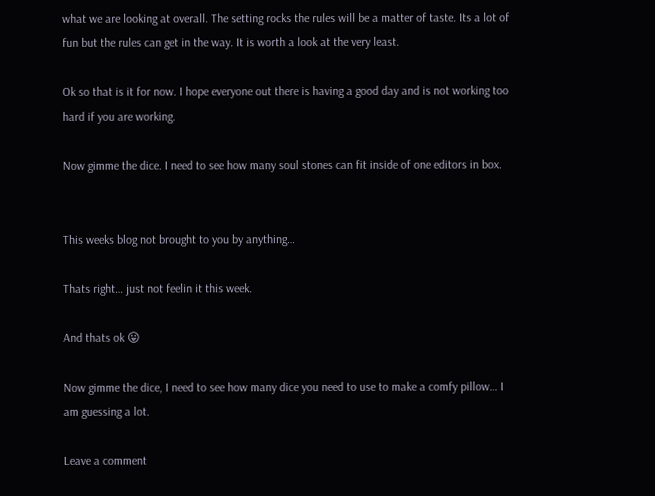what we are looking at overall. The setting rocks the rules will be a matter of taste. Its a lot of fun but the rules can get in the way. It is worth a look at the very least.

Ok so that is it for now. I hope everyone out there is having a good day and is not working too hard if you are working.

Now gimme the dice. I need to see how many soul stones can fit inside of one editors in box.


This weeks blog not brought to you by anything…

Thats right… just not feelin it this week.

And thats ok 😛

Now gimme the dice, I need to see how many dice you need to use to make a comfy pillow… I am guessing a lot.

Leave a comment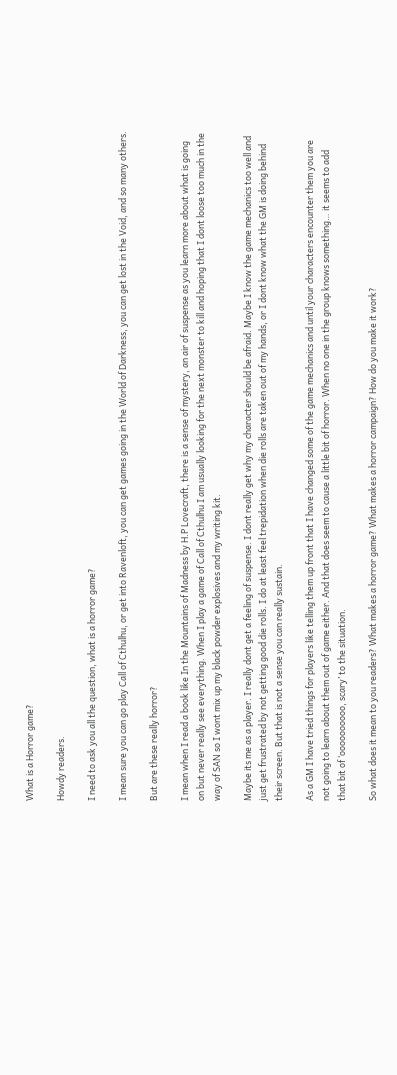What is a Horror game?

Howdy readers.

I need to ask you all the question, what is a horror game?

I mean sure you can go play Call of Cthulhu, or get into Ravenloft, you can get games going in the World of Darkness, you can get lost in the Void, and so many others.

But are these really horror?

I mean when I read a book like In the Mountains of Madness by H.P Lovecraft, there is a sense of mystery, an air of suspense as you learn more about what is going on but never really see everything. When I play a game of Call of Cthulhu I am usually looking for the next monster to kill and hoping that I dont loose too much in the way of SAN so I wont mix up my black powder explosives and my writing kit.

Maybe its me as a player. I really dont get a feeling of suspense. I dont really get why my character should be afraid. Maybe I know the game mechanics too well and just get frustrated by not getting good die rolls. I do at least feel trepidation when die rolls are taken out of my hands, or I dont know what the GM is doing behind their screen. But that is not a sense you can really sustain.

As a GM I have tried things for players like telling them up front that I have changed some of the game mechanics and until your characters encounter them you are not going to learn about them out of game either. And that does seem to cause a little bit of horror. When no one in the group knows something… it seems to add that bit of ‘oooooooooo, scary’ to the situation.

So what does it mean to you readers? What makes a horror game? What makes a horror campaign? How do you make it work?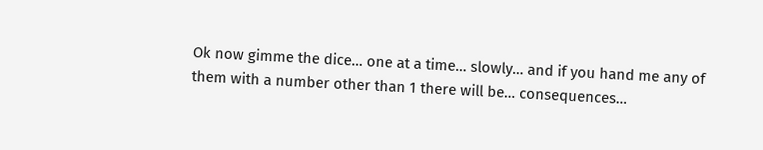Ok now gimme the dice… one at a time… slowly… and if you hand me any of them with a number other than 1 there will be… consequences…